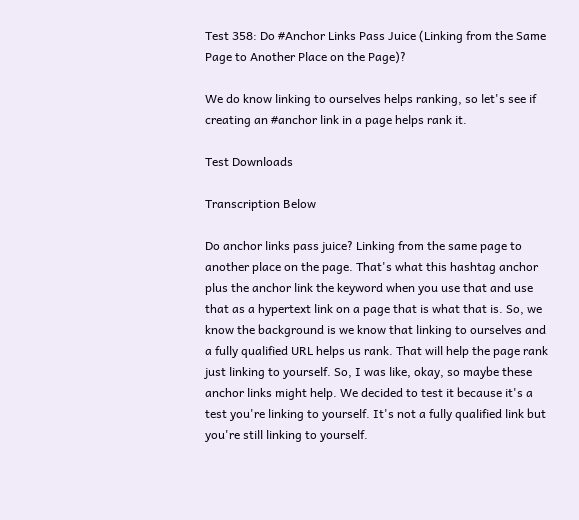Test 358: Do #Anchor Links Pass Juice (Linking from the Same Page to Another Place on the Page)?

We do know linking to ourselves helps ranking, so let's see if creating an #anchor link in a page helps rank it.

Test Downloads

Transcription Below

Do anchor links pass juice? Linking from the same page to another place on the page. That's what this hashtag anchor plus the anchor link the keyword when you use that and use that as a hypertext link on a page that is what that is. So, we know the background is we know that linking to ourselves and a fully qualified URL helps us rank. That will help the page rank just linking to yourself. So, I was like, okay, so maybe these anchor links might help. We decided to test it because it's a test you're linking to yourself. It's not a fully qualified link but you're still linking to yourself.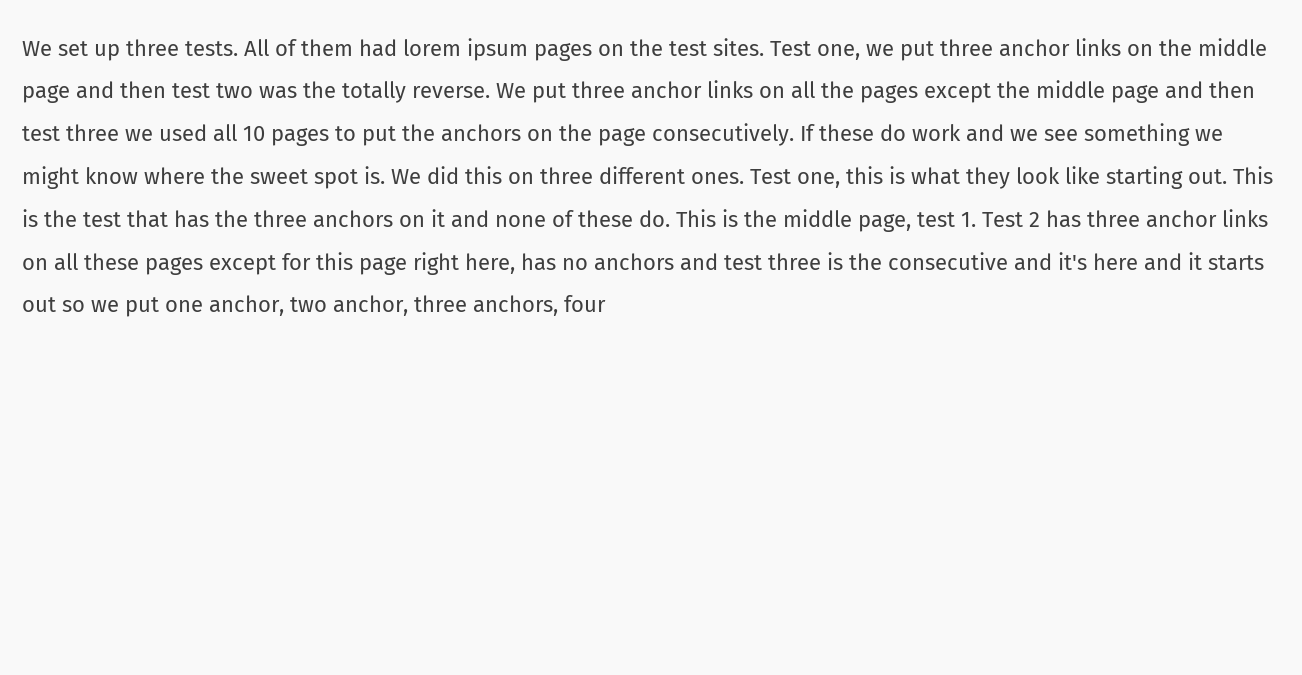We set up three tests. All of them had lorem ipsum pages on the test sites. Test one, we put three anchor links on the middle page and then test two was the totally reverse. We put three anchor links on all the pages except the middle page and then test three we used all 10 pages to put the anchors on the page consecutively. If these do work and we see something we might know where the sweet spot is. We did this on three different ones. Test one, this is what they look like starting out. This is the test that has the three anchors on it and none of these do. This is the middle page, test 1. Test 2 has three anchor links on all these pages except for this page right here, has no anchors and test three is the consecutive and it's here and it starts out so we put one anchor, two anchor, three anchors, four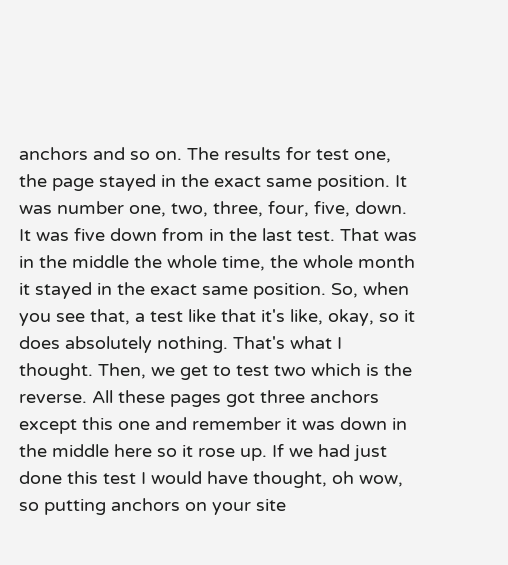anchors and so on. The results for test one, the page stayed in the exact same position. It was number one, two, three, four, five, down. It was five down from in the last test. That was in the middle the whole time, the whole month it stayed in the exact same position. So, when you see that, a test like that it's like, okay, so it does absolutely nothing. That's what I thought. Then, we get to test two which is the reverse. All these pages got three anchors except this one and remember it was down in the middle here so it rose up. If we had just done this test I would have thought, oh wow, so putting anchors on your site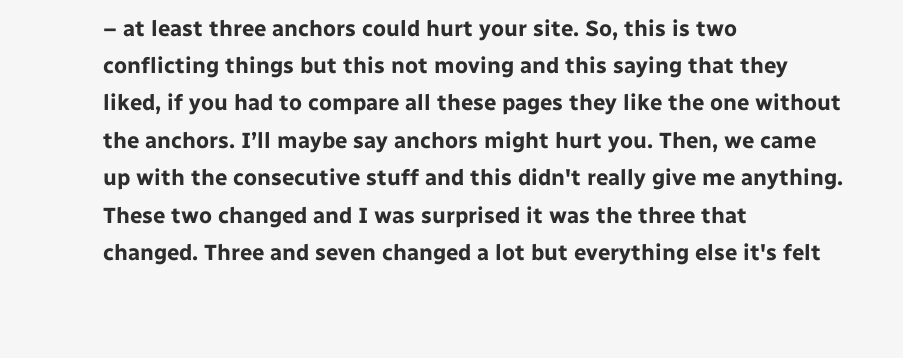– at least three anchors could hurt your site. So, this is two conflicting things but this not moving and this saying that they liked, if you had to compare all these pages they like the one without the anchors. I’ll maybe say anchors might hurt you. Then, we came up with the consecutive stuff and this didn't really give me anything. These two changed and I was surprised it was the three that changed. Three and seven changed a lot but everything else it's felt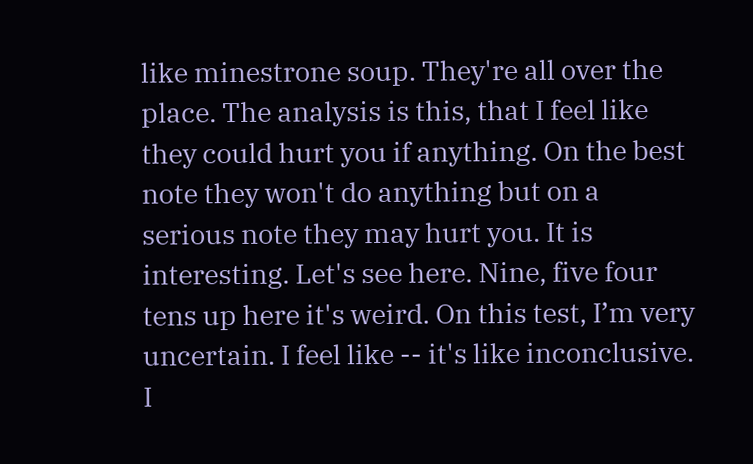like minestrone soup. They're all over the place. The analysis is this, that I feel like they could hurt you if anything. On the best note they won't do anything but on a serious note they may hurt you. It is interesting. Let's see here. Nine, five four tens up here it's weird. On this test, I’m very uncertain. I feel like -- it's like inconclusive. I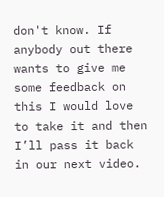don't know. If anybody out there wants to give me some feedback on this I would love to take it and then I’ll pass it back in our next video.